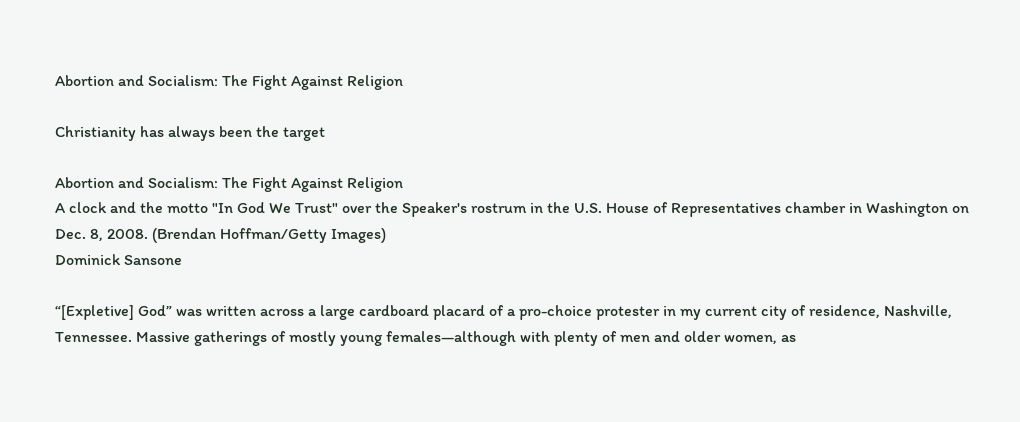Abortion and Socialism: The Fight Against Religion

Christianity has always been the target

Abortion and Socialism: The Fight Against Religion
A clock and the motto "In God We Trust" over the Speaker's rostrum in the U.S. House of Representatives chamber in Washington on Dec. 8, 2008. (Brendan Hoffman/Getty Images)
Dominick Sansone

“[Expletive] God” was written across a large cardboard placard of a pro-choice protester in my current city of residence, Nashville, Tennessee. Massive gatherings of mostly young females—although with plenty of men and older women, as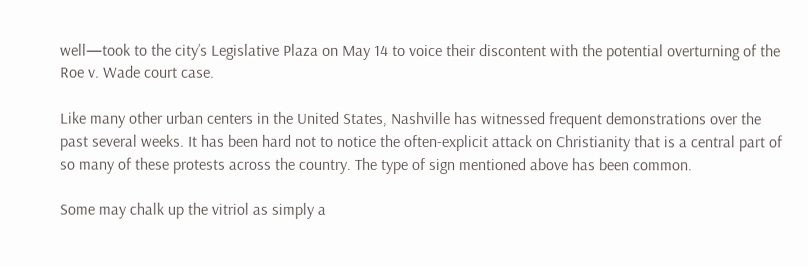well—took to the city’s Legislative Plaza on May 14 to voice their discontent with the potential overturning of the Roe v. Wade court case.

Like many other urban centers in the United States, Nashville has witnessed frequent demonstrations over the past several weeks. It has been hard not to notice the often-explicit attack on Christianity that is a central part of so many of these protests across the country. The type of sign mentioned above has been common.

Some may chalk up the vitriol as simply a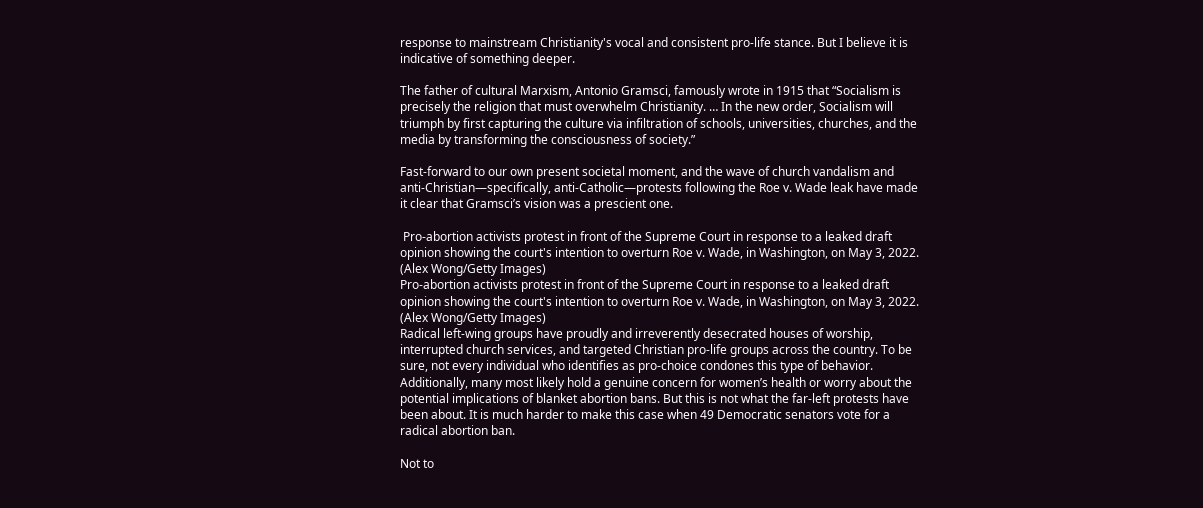response to mainstream Christianity's vocal and consistent pro-life stance. But I believe it is indicative of something deeper.

The father of cultural Marxism, Antonio Gramsci, famously wrote in 1915 that “Socialism is precisely the religion that must overwhelm Christianity. … In the new order, Socialism will triumph by first capturing the culture via infiltration of schools, universities, churches, and the media by transforming the consciousness of society.”

Fast-forward to our own present societal moment, and the wave of church vandalism and anti-Christian—specifically, anti-Catholic—protests following the Roe v. Wade leak have made it clear that Gramsci’s vision was a prescient one.

 Pro-abortion activists protest in front of the Supreme Court in response to a leaked draft opinion showing the court's intention to overturn Roe v. Wade, in Washington, on May 3, 2022. (Alex Wong/Getty Images)
Pro-abortion activists protest in front of the Supreme Court in response to a leaked draft opinion showing the court's intention to overturn Roe v. Wade, in Washington, on May 3, 2022. (Alex Wong/Getty Images)
Radical left-wing groups have proudly and irreverently desecrated houses of worship, interrupted church services, and targeted Christian pro-life groups across the country. To be sure, not every individual who identifies as pro-choice condones this type of behavior. Additionally, many most likely hold a genuine concern for women’s health or worry about the potential implications of blanket abortion bans. But this is not what the far-left protests have been about. It is much harder to make this case when 49 Democratic senators vote for a radical abortion ban.

Not to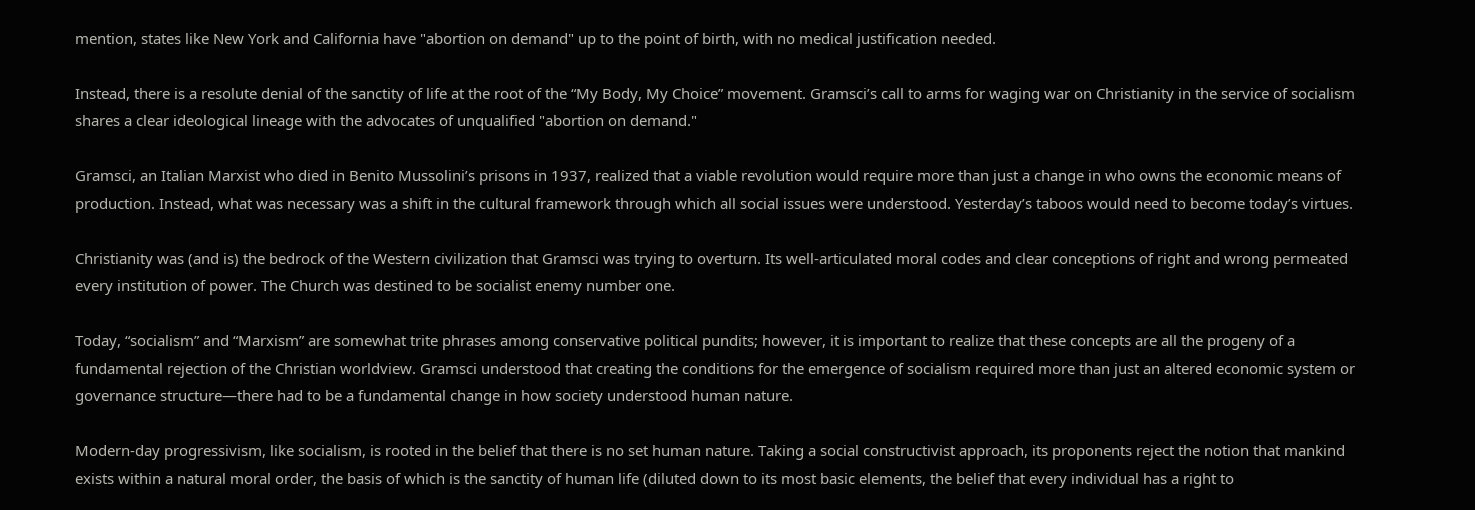mention, states like New York and California have "abortion on demand" up to the point of birth, with no medical justification needed.

Instead, there is a resolute denial of the sanctity of life at the root of the “My Body, My Choice” movement. Gramsci’s call to arms for waging war on Christianity in the service of socialism shares a clear ideological lineage with the advocates of unqualified "abortion on demand."

Gramsci, an Italian Marxist who died in Benito Mussolini’s prisons in 1937, realized that a viable revolution would require more than just a change in who owns the economic means of production. Instead, what was necessary was a shift in the cultural framework through which all social issues were understood. Yesterday’s taboos would need to become today’s virtues.

Christianity was (and is) the bedrock of the Western civilization that Gramsci was trying to overturn. Its well-articulated moral codes and clear conceptions of right and wrong permeated every institution of power. The Church was destined to be socialist enemy number one.

Today, “socialism” and “Marxism” are somewhat trite phrases among conservative political pundits; however, it is important to realize that these concepts are all the progeny of a fundamental rejection of the Christian worldview. Gramsci understood that creating the conditions for the emergence of socialism required more than just an altered economic system or governance structure—there had to be a fundamental change in how society understood human nature.

Modern-day progressivism, like socialism, is rooted in the belief that there is no set human nature. Taking a social constructivist approach, its proponents reject the notion that mankind exists within a natural moral order, the basis of which is the sanctity of human life (diluted down to its most basic elements, the belief that every individual has a right to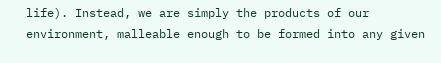life). Instead, we are simply the products of our environment, malleable enough to be formed into any given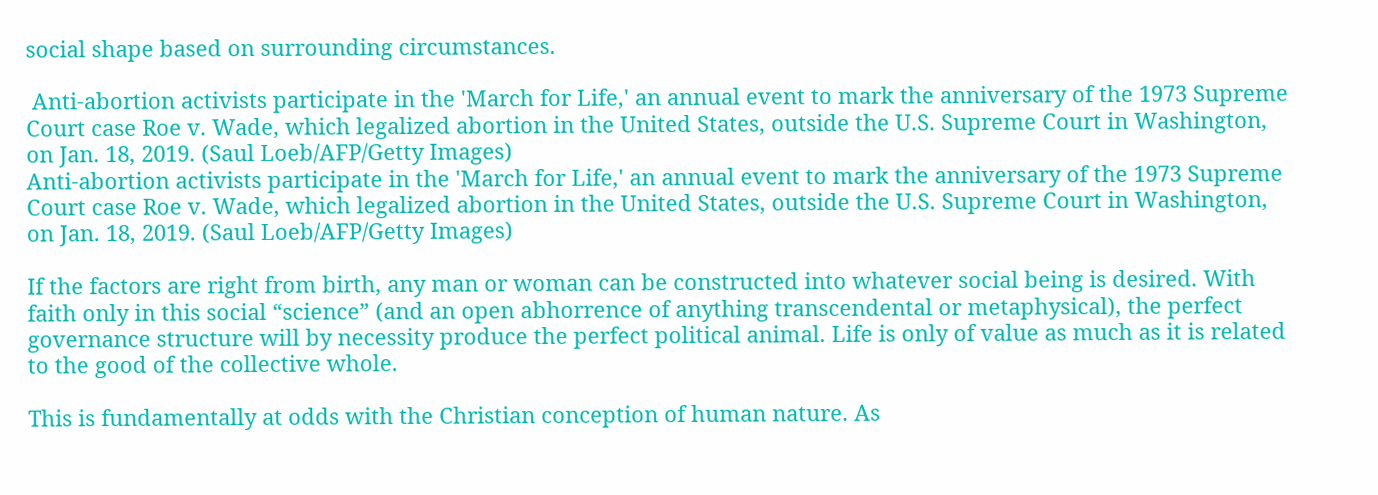social shape based on surrounding circumstances.

 Anti-abortion activists participate in the 'March for Life,' an annual event to mark the anniversary of the 1973 Supreme Court case Roe v. Wade, which legalized abortion in the United States, outside the U.S. Supreme Court in Washington, on Jan. 18, 2019. (Saul Loeb/AFP/Getty Images)
Anti-abortion activists participate in the 'March for Life,' an annual event to mark the anniversary of the 1973 Supreme Court case Roe v. Wade, which legalized abortion in the United States, outside the U.S. Supreme Court in Washington, on Jan. 18, 2019. (Saul Loeb/AFP/Getty Images)

If the factors are right from birth, any man or woman can be constructed into whatever social being is desired. With faith only in this social “science” (and an open abhorrence of anything transcendental or metaphysical), the perfect governance structure will by necessity produce the perfect political animal. Life is only of value as much as it is related to the good of the collective whole.

This is fundamentally at odds with the Christian conception of human nature. As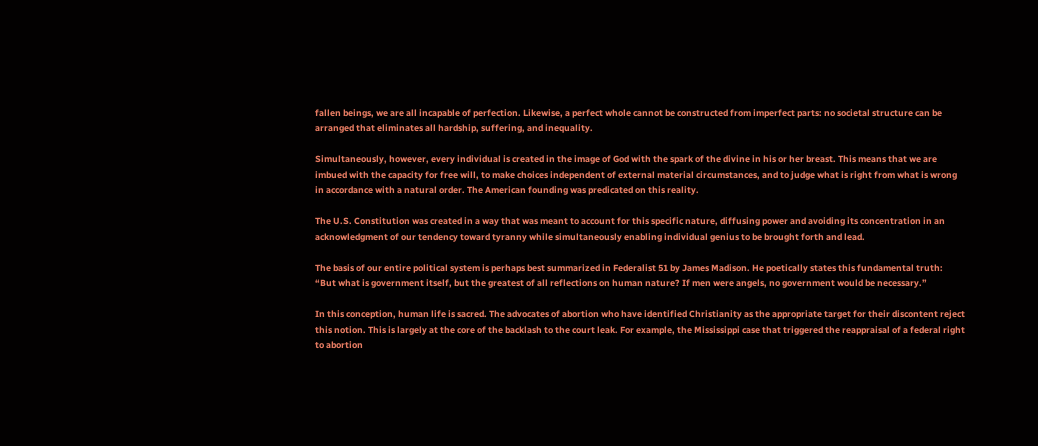fallen beings, we are all incapable of perfection. Likewise, a perfect whole cannot be constructed from imperfect parts: no societal structure can be arranged that eliminates all hardship, suffering, and inequality.

Simultaneously, however, every individual is created in the image of God with the spark of the divine in his or her breast. This means that we are imbued with the capacity for free will, to make choices independent of external material circumstances, and to judge what is right from what is wrong in accordance with a natural order. The American founding was predicated on this reality.

The U.S. Constitution was created in a way that was meant to account for this specific nature, diffusing power and avoiding its concentration in an acknowledgment of our tendency toward tyranny while simultaneously enabling individual genius to be brought forth and lead.

The basis of our entire political system is perhaps best summarized in Federalist 51 by James Madison. He poetically states this fundamental truth: “But what is government itself, but the greatest of all reflections on human nature? If men were angels, no government would be necessary.”

In this conception, human life is sacred. The advocates of abortion who have identified Christianity as the appropriate target for their discontent reject this notion. This is largely at the core of the backlash to the court leak. For example, the Mississippi case that triggered the reappraisal of a federal right to abortion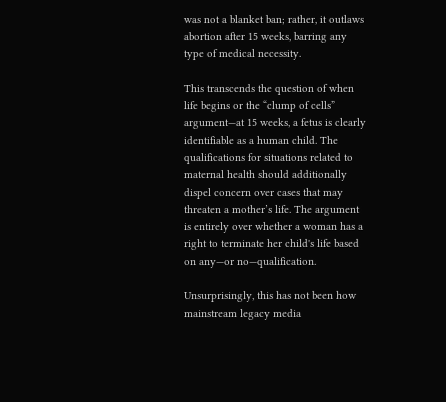was not a blanket ban; rather, it outlaws abortion after 15 weeks, barring any type of medical necessity.

This transcends the question of when life begins or the “clump of cells” argument—at 15 weeks, a fetus is clearly identifiable as a human child. The qualifications for situations related to maternal health should additionally dispel concern over cases that may threaten a mother’s life. The argument is entirely over whether a woman has a right to terminate her child's life based on any—or no—qualification.

Unsurprisingly, this has not been how mainstream legacy media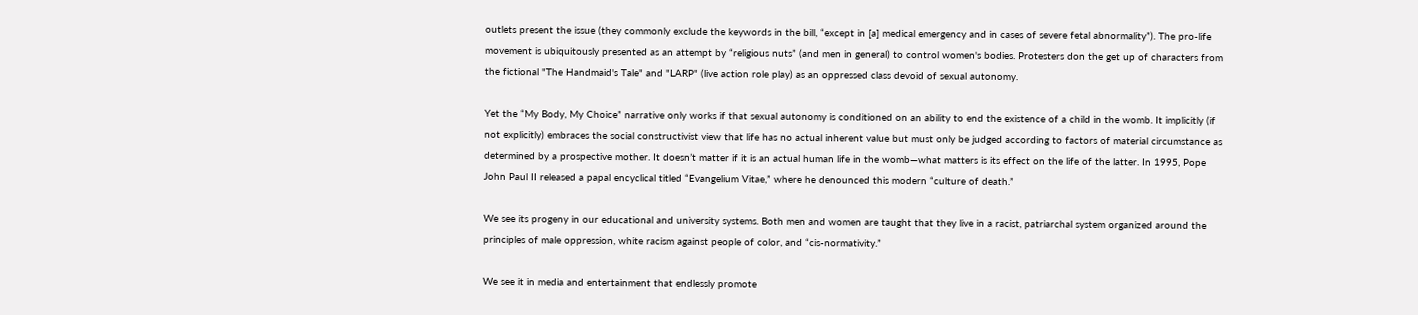outlets present the issue (they commonly exclude the keywords in the bill, “except in [a] medical emergency and in cases of severe fetal abnormality”). The pro-life movement is ubiquitously presented as an attempt by “religious nuts” (and men in general) to control women's bodies. Protesters don the get up of characters from the fictional "The Handmaid's Tale" and "LARP" (live action role play) as an oppressed class devoid of sexual autonomy.

Yet the “My Body, My Choice” narrative only works if that sexual autonomy is conditioned on an ability to end the existence of a child in the womb. It implicitly (if not explicitly) embraces the social constructivist view that life has no actual inherent value but must only be judged according to factors of material circumstance as determined by a prospective mother. It doesn’t matter if it is an actual human life in the womb—what matters is its effect on the life of the latter. In 1995, Pope John Paul II released a papal encyclical titled “Evangelium Vitae,” where he denounced this modern “culture of death.”

We see its progeny in our educational and university systems. Both men and women are taught that they live in a racist, patriarchal system organized around the principles of male oppression, white racism against people of color, and “cis-normativity.”

We see it in media and entertainment that endlessly promote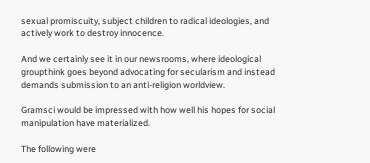sexual promiscuity, subject children to radical ideologies, and actively work to destroy innocence.

And we certainly see it in our newsrooms, where ideological groupthink goes beyond advocating for secularism and instead demands submission to an anti-religion worldview.

Gramsci would be impressed with how well his hopes for social manipulation have materialized.

The following were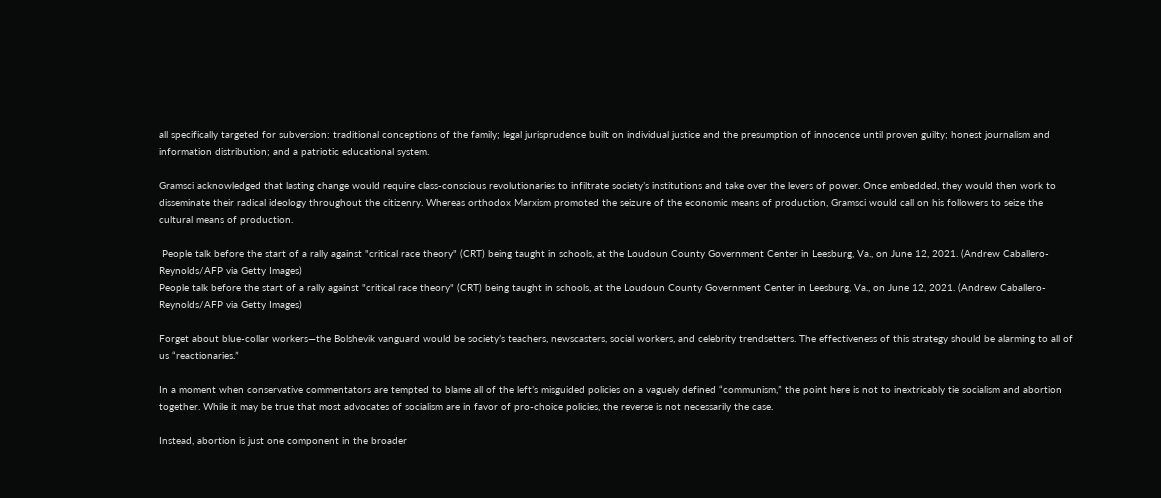all specifically targeted for subversion: traditional conceptions of the family; legal jurisprudence built on individual justice and the presumption of innocence until proven guilty; honest journalism and information distribution; and a patriotic educational system.

Gramsci acknowledged that lasting change would require class-conscious revolutionaries to infiltrate society’s institutions and take over the levers of power. Once embedded, they would then work to disseminate their radical ideology throughout the citizenry. Whereas orthodox Marxism promoted the seizure of the economic means of production, Gramsci would call on his followers to seize the cultural means of production.

 People talk before the start of a rally against "critical race theory" (CRT) being taught in schools, at the Loudoun County Government Center in Leesburg, Va., on June 12, 2021. (Andrew Caballero-Reynolds/AFP via Getty Images)
People talk before the start of a rally against "critical race theory" (CRT) being taught in schools, at the Loudoun County Government Center in Leesburg, Va., on June 12, 2021. (Andrew Caballero-Reynolds/AFP via Getty Images)

Forget about blue-collar workers—the Bolshevik vanguard would be society’s teachers, newscasters, social workers, and celebrity trendsetters. The effectiveness of this strategy should be alarming to all of us “reactionaries.”

In a moment when conservative commentators are tempted to blame all of the left’s misguided policies on a vaguely defined “communism,” the point here is not to inextricably tie socialism and abortion together. While it may be true that most advocates of socialism are in favor of pro-choice policies, the reverse is not necessarily the case.

Instead, abortion is just one component in the broader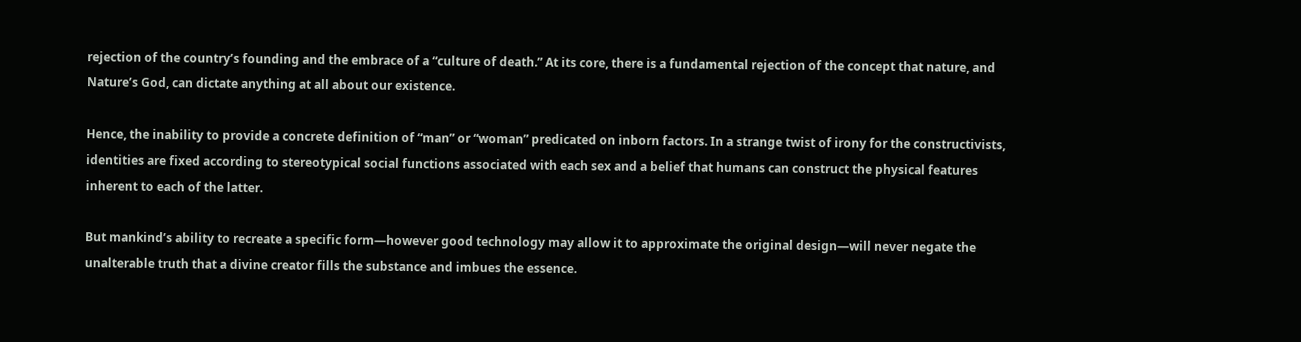rejection of the country’s founding and the embrace of a “culture of death.” At its core, there is a fundamental rejection of the concept that nature, and Nature’s God, can dictate anything at all about our existence.

Hence, the inability to provide a concrete definition of “man” or “woman” predicated on inborn factors. In a strange twist of irony for the constructivists, identities are fixed according to stereotypical social functions associated with each sex and a belief that humans can construct the physical features inherent to each of the latter.

But mankind’s ability to recreate a specific form—however good technology may allow it to approximate the original design—will never negate the unalterable truth that a divine creator fills the substance and imbues the essence.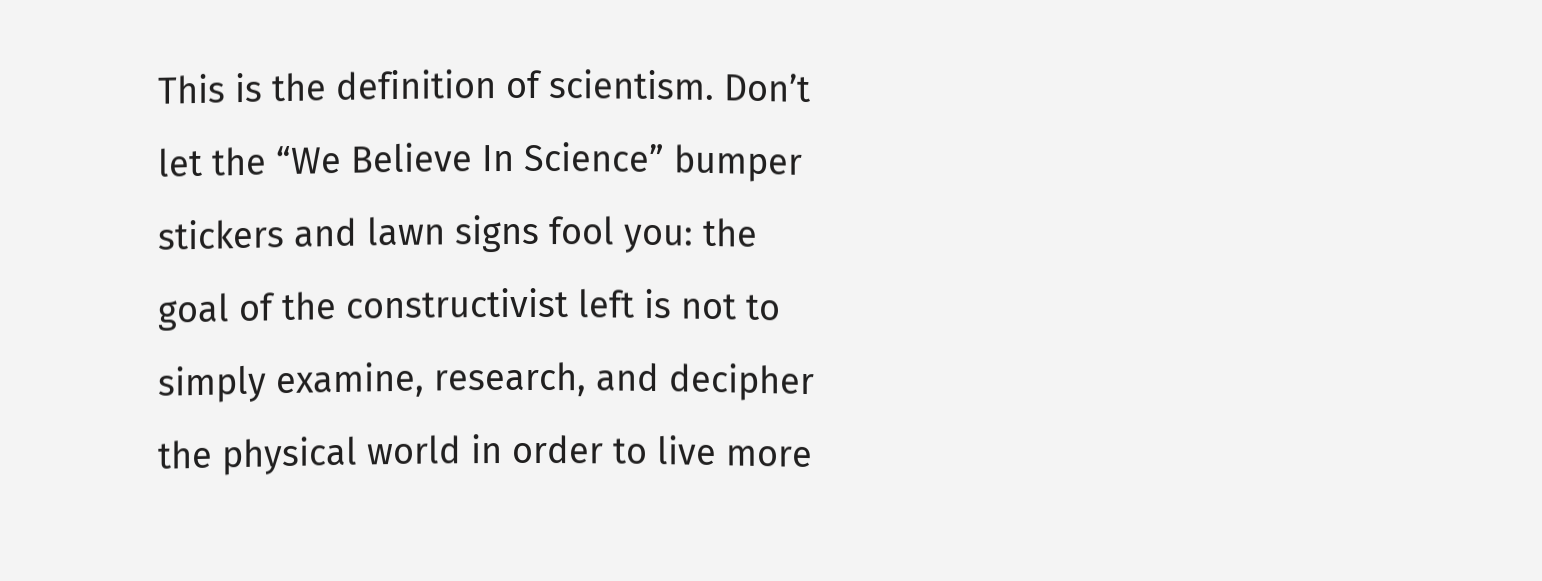This is the definition of scientism. Don’t let the “We Believe In Science” bumper stickers and lawn signs fool you: the goal of the constructivist left is not to simply examine, research, and decipher the physical world in order to live more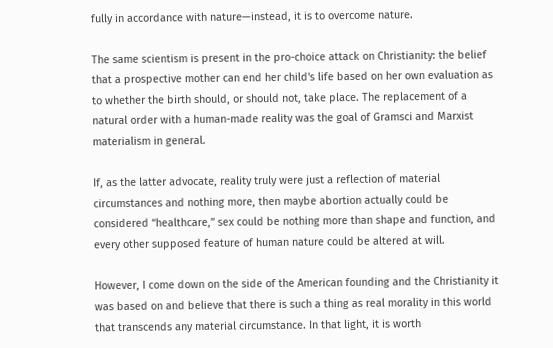fully in accordance with nature—instead, it is to overcome nature.

The same scientism is present in the pro-choice attack on Christianity: the belief that a prospective mother can end her child's life based on her own evaluation as to whether the birth should, or should not, take place. The replacement of a natural order with a human-made reality was the goal of Gramsci and Marxist materialism in general.

If, as the latter advocate, reality truly were just a reflection of material circumstances and nothing more, then maybe abortion actually could be considered “healthcare,” sex could be nothing more than shape and function, and every other supposed feature of human nature could be altered at will.

However, I come down on the side of the American founding and the Christianity it was based on and believe that there is such a thing as real morality in this world that transcends any material circumstance. In that light, it is worth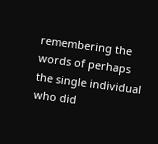remembering the words of perhaps the single individual who did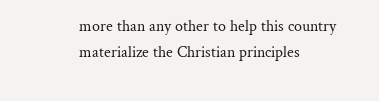more than any other to help this country materialize the Christian principles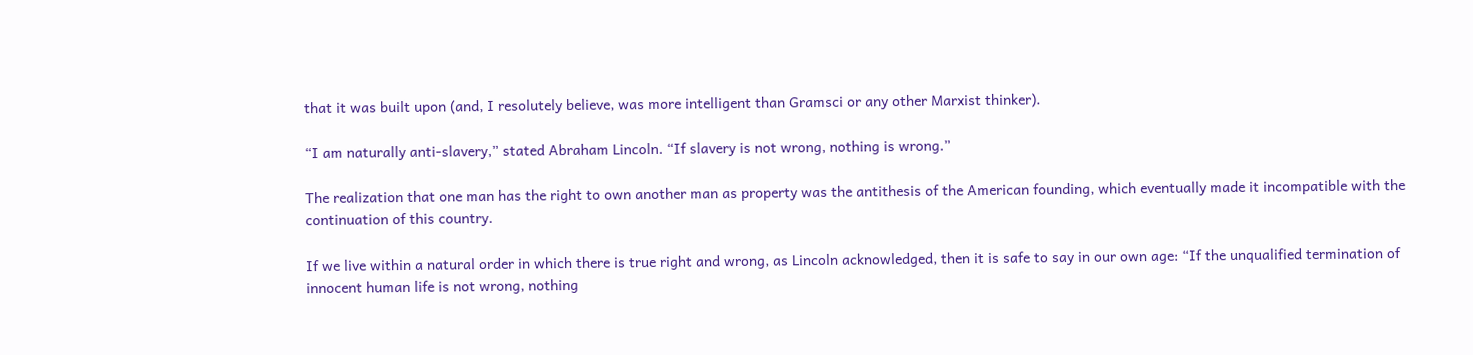that it was built upon (and, I resolutely believe, was more intelligent than Gramsci or any other Marxist thinker).

“I am naturally anti-slavery,” stated Abraham Lincoln. “If slavery is not wrong, nothing is wrong.”

The realization that one man has the right to own another man as property was the antithesis of the American founding, which eventually made it incompatible with the continuation of this country.

If we live within a natural order in which there is true right and wrong, as Lincoln acknowledged, then it is safe to say in our own age: “If the unqualified termination of innocent human life is not wrong, nothing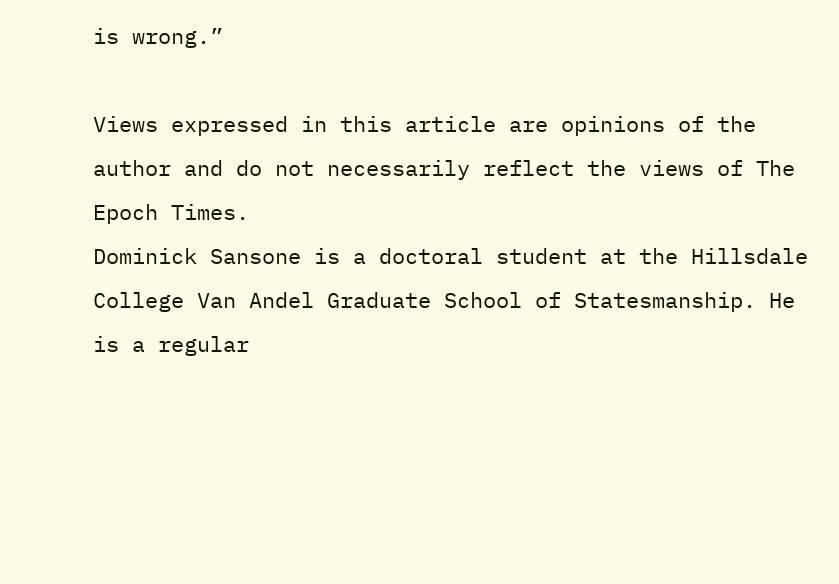is wrong.”

Views expressed in this article are opinions of the author and do not necessarily reflect the views of The Epoch Times.
Dominick Sansone is a doctoral student at the Hillsdale College Van Andel Graduate School of Statesmanship. He is a regular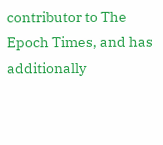contributor to The Epoch Times, and has additionally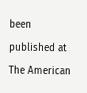been published at The American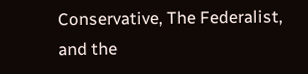Conservative, The Federalist, and the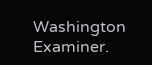Washington Examiner.